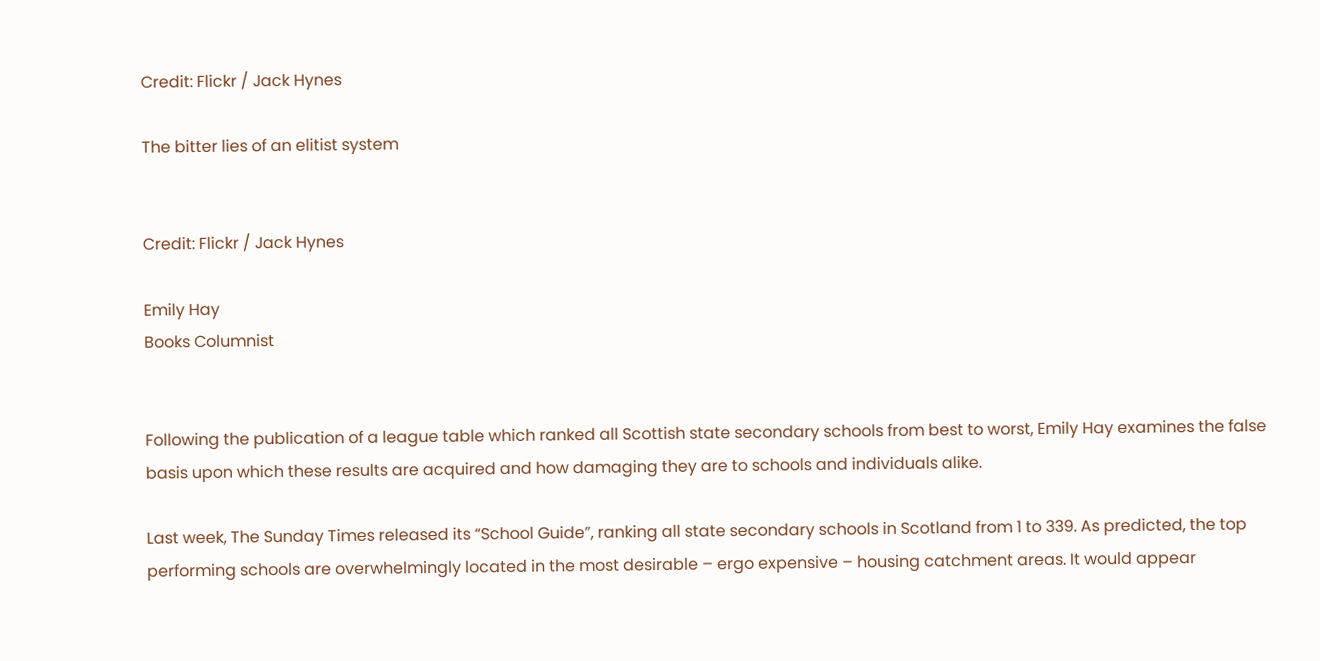Credit: Flickr / Jack Hynes

The bitter lies of an elitist system


Credit: Flickr / Jack Hynes

Emily Hay
Books Columnist


Following the publication of a league table which ranked all Scottish state secondary schools from best to worst, Emily Hay examines the false basis upon which these results are acquired and how damaging they are to schools and individuals alike.

Last week, The Sunday Times released its “School Guide”, ranking all state secondary schools in Scotland from 1 to 339. As predicted, the top performing schools are overwhelmingly located in the most desirable – ergo expensive – housing catchment areas. It would appear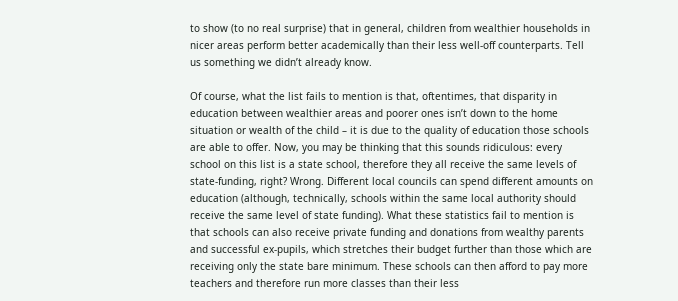to show (to no real surprise) that in general, children from wealthier households in nicer areas perform better academically than their less well-off counterparts. Tell us something we didn’t already know.

Of course, what the list fails to mention is that, oftentimes, that disparity in education between wealthier areas and poorer ones isn’t down to the home situation or wealth of the child – it is due to the quality of education those schools are able to offer. Now, you may be thinking that this sounds ridiculous: every school on this list is a state school, therefore they all receive the same levels of state-funding, right? Wrong. Different local councils can spend different amounts on education (although, technically, schools within the same local authority should receive the same level of state funding). What these statistics fail to mention is that schools can also receive private funding and donations from wealthy parents and successful ex-pupils, which stretches their budget further than those which are receiving only the state bare minimum. These schools can then afford to pay more teachers and therefore run more classes than their less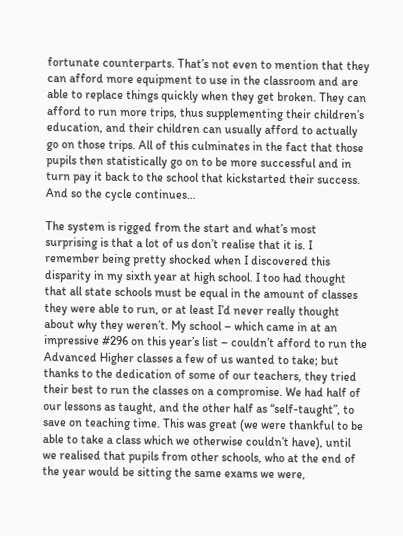fortunate counterparts. That’s not even to mention that they can afford more equipment to use in the classroom and are able to replace things quickly when they get broken. They can afford to run more trips, thus supplementing their children’s education, and their children can usually afford to actually go on those trips. All of this culminates in the fact that those pupils then statistically go on to be more successful and in turn pay it back to the school that kickstarted their success. And so the cycle continues…

The system is rigged from the start and what’s most surprising is that a lot of us don’t realise that it is. I remember being pretty shocked when I discovered this disparity in my sixth year at high school. I too had thought that all state schools must be equal in the amount of classes they were able to run, or at least I’d never really thought about why they weren’t. My school – which came in at an impressive #296 on this year’s list – couldn’t afford to run the Advanced Higher classes a few of us wanted to take; but thanks to the dedication of some of our teachers, they tried their best to run the classes on a compromise. We had half of our lessons as taught, and the other half as “self-taught”, to save on teaching time. This was great (we were thankful to be able to take a class which we otherwise couldn’t have), until we realised that pupils from other schools, who at the end of the year would be sitting the same exams we were,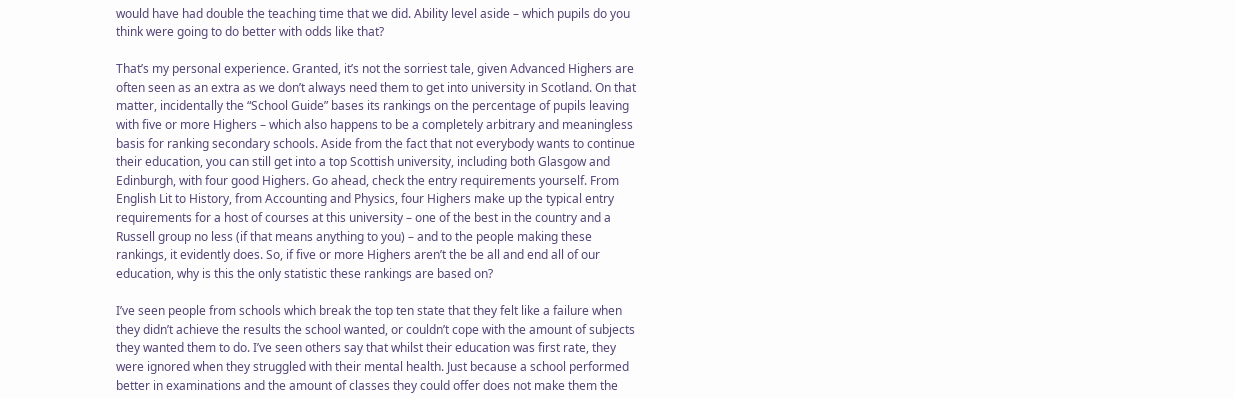would have had double the teaching time that we did. Ability level aside – which pupils do you think were going to do better with odds like that?

That’s my personal experience. Granted, it’s not the sorriest tale, given Advanced Highers are often seen as an extra as we don’t always need them to get into university in Scotland. On that matter, incidentally the “School Guide” bases its rankings on the percentage of pupils leaving with five or more Highers – which also happens to be a completely arbitrary and meaningless basis for ranking secondary schools. Aside from the fact that not everybody wants to continue their education, you can still get into a top Scottish university, including both Glasgow and Edinburgh, with four good Highers. Go ahead, check the entry requirements yourself. From English Lit to History, from Accounting and Physics, four Highers make up the typical entry requirements for a host of courses at this university – one of the best in the country and a Russell group no less (if that means anything to you) – and to the people making these rankings, it evidently does. So, if five or more Highers aren’t the be all and end all of our education, why is this the only statistic these rankings are based on?

I’ve seen people from schools which break the top ten state that they felt like a failure when they didn’t achieve the results the school wanted, or couldn’t cope with the amount of subjects they wanted them to do. I’ve seen others say that whilst their education was first rate, they were ignored when they struggled with their mental health. Just because a school performed better in examinations and the amount of classes they could offer does not make them the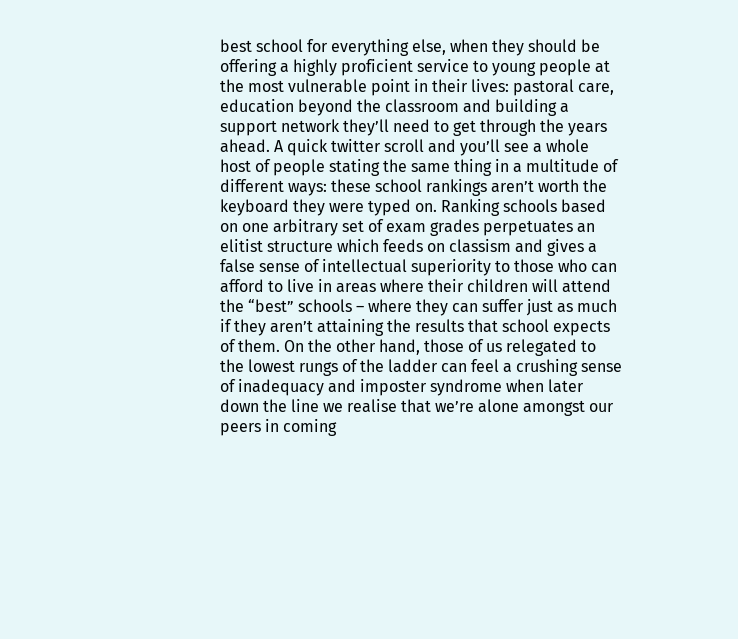best school for everything else, when they should be offering a highly proficient service to young people at the most vulnerable point in their lives: pastoral care, education beyond the classroom and building a support network they’ll need to get through the years ahead. A quick twitter scroll and you’ll see a whole host of people stating the same thing in a multitude of different ways: these school rankings aren’t worth the keyboard they were typed on. Ranking schools based on one arbitrary set of exam grades perpetuates an elitist structure which feeds on classism and gives a false sense of intellectual superiority to those who can afford to live in areas where their children will attend the “best” schools – where they can suffer just as much if they aren’t attaining the results that school expects of them. On the other hand, those of us relegated to the lowest rungs of the ladder can feel a crushing sense of inadequacy and imposter syndrome when later down the line we realise that we’re alone amongst our peers in coming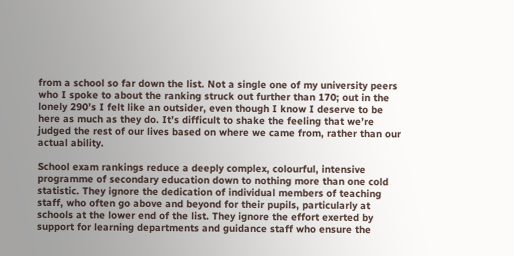from a school so far down the list. Not a single one of my university peers who I spoke to about the ranking struck out further than 170; out in the lonely 290’s I felt like an outsider, even though I know I deserve to be here as much as they do. It’s difficult to shake the feeling that we’re judged the rest of our lives based on where we came from, rather than our actual ability.

School exam rankings reduce a deeply complex, colourful, intensive programme of secondary education down to nothing more than one cold statistic. They ignore the dedication of individual members of teaching staff, who often go above and beyond for their pupils, particularly at schools at the lower end of the list. They ignore the effort exerted by support for learning departments and guidance staff who ensure the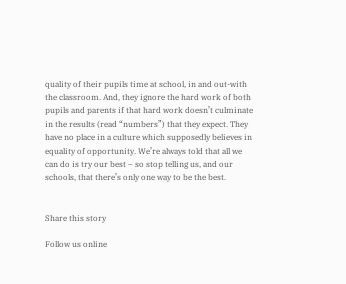quality of their pupils time at school, in and out-with the classroom. And, they ignore the hard work of both pupils and parents if that hard work doesn’t culminate in the results (read “numbers”) that they expect. They have no place in a culture which supposedly believes in equality of opportunity. We’re always told that all we can do is try our best – so stop telling us, and our schools, that there’s only one way to be the best.


Share this story

Follow us online